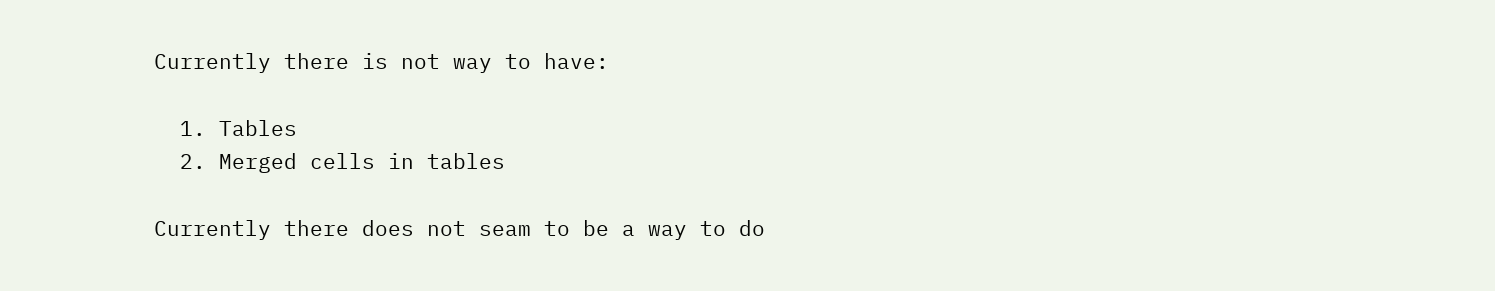Currently there is not way to have:

  1. Tables
  2. Merged cells in tables

Currently there does not seam to be a way to do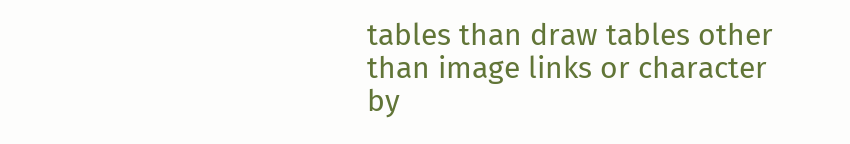tables than draw tables other than image links or character by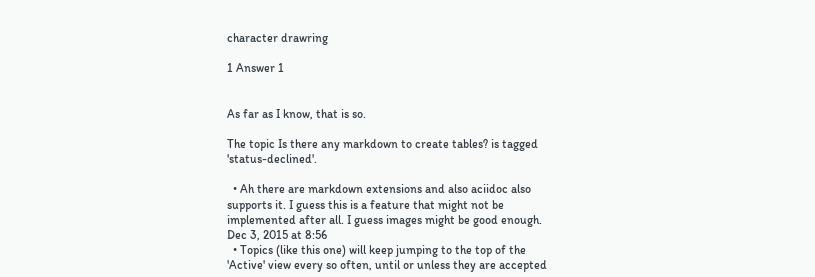character drawring

1 Answer 1


As far as I know, that is so.

The topic Is there any markdown to create tables? is tagged 'status-declined'.

  • Ah there are markdown extensions and also aciidoc also supports it. I guess this is a feature that might not be implemented after all. I guess images might be good enough. Dec 3, 2015 at 8:56
  • Topics (like this one) will keep jumping to the top of the 'Active' view every so often, until or unless they are accepted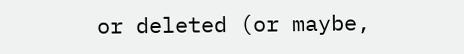or deleted (or maybe,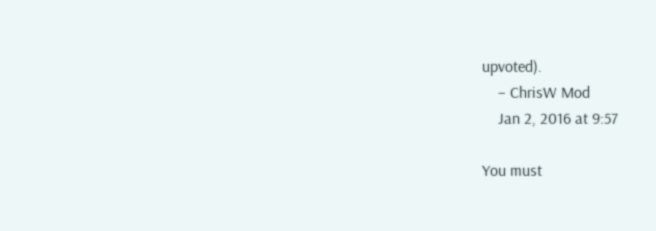upvoted).
    – ChrisW Mod
    Jan 2, 2016 at 9:57

You must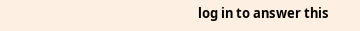log in to answer this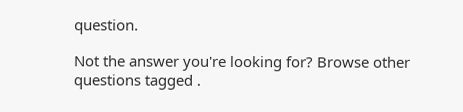question.

Not the answer you're looking for? Browse other questions tagged .